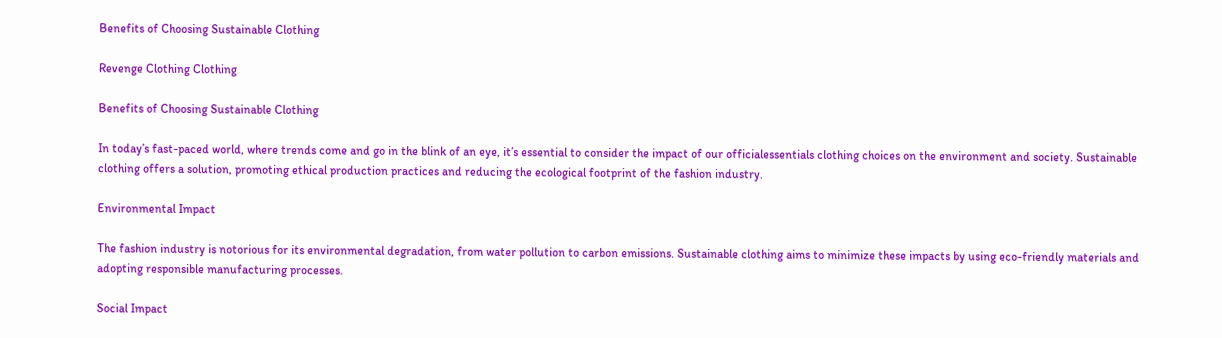Benefits of Choosing Sustainable Clothing

Revenge Clothing Clothing

Benefits of Choosing Sustainable Clothing

In today’s fast-paced world, where trends come and go in the blink of an eye, it’s essential to consider the impact of our officialessentials clothing choices on the environment and society. Sustainable clothing offers a solution, promoting ethical production practices and reducing the ecological footprint of the fashion industry.

Environmental Impact

The fashion industry is notorious for its environmental degradation, from water pollution to carbon emissions. Sustainable clothing aims to minimize these impacts by using eco-friendly materials and adopting responsible manufacturing processes.

Social Impact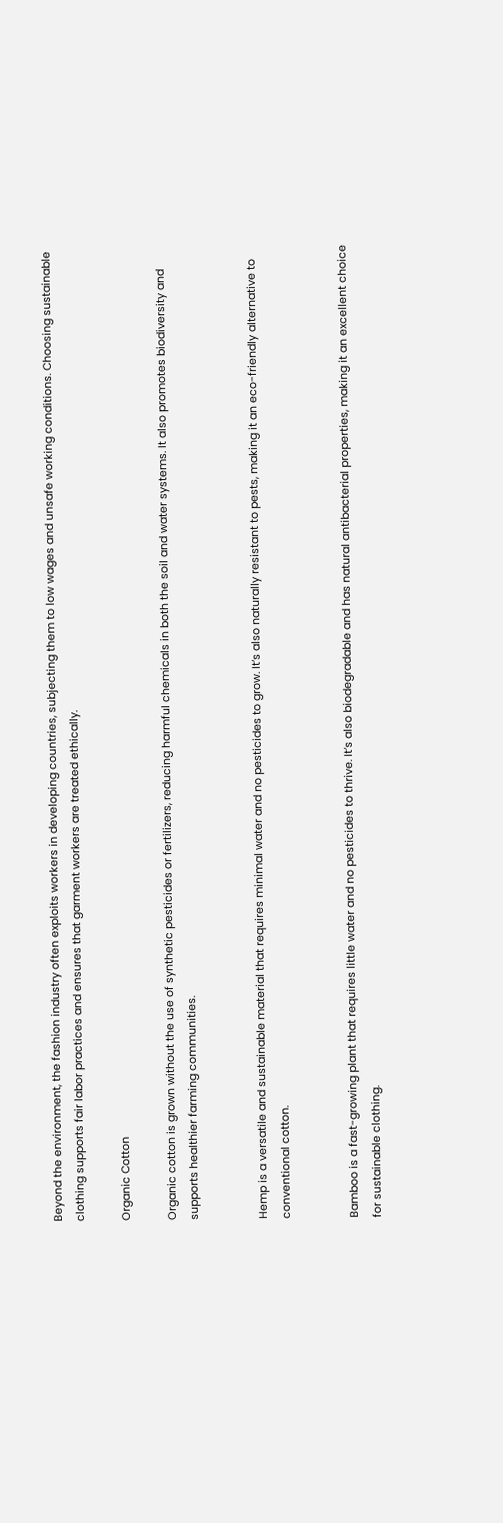Beyond the environment, the fashion industry often exploits workers in developing countries, subjecting them to low wages and unsafe working conditions. Choosing sustainable clothing supports fair labor practices and ensures that garment workers are treated ethically.

Organic Cotton

Organic cotton is grown without the use of synthetic pesticides or fertilizers, reducing harmful chemicals in both the soil and water systems. It also promotes biodiversity and supports healthier farming communities.


Hemp is a versatile and sustainable material that requires minimal water and no pesticides to grow. It’s also naturally resistant to pests, making it an eco-friendly alternative to conventional cotton.


Bamboo is a fast-growing plant that requires little water and no pesticides to thrive. It’s also biodegradable and has natural antibacterial properties, making it an excellent choice for sustainable clothing.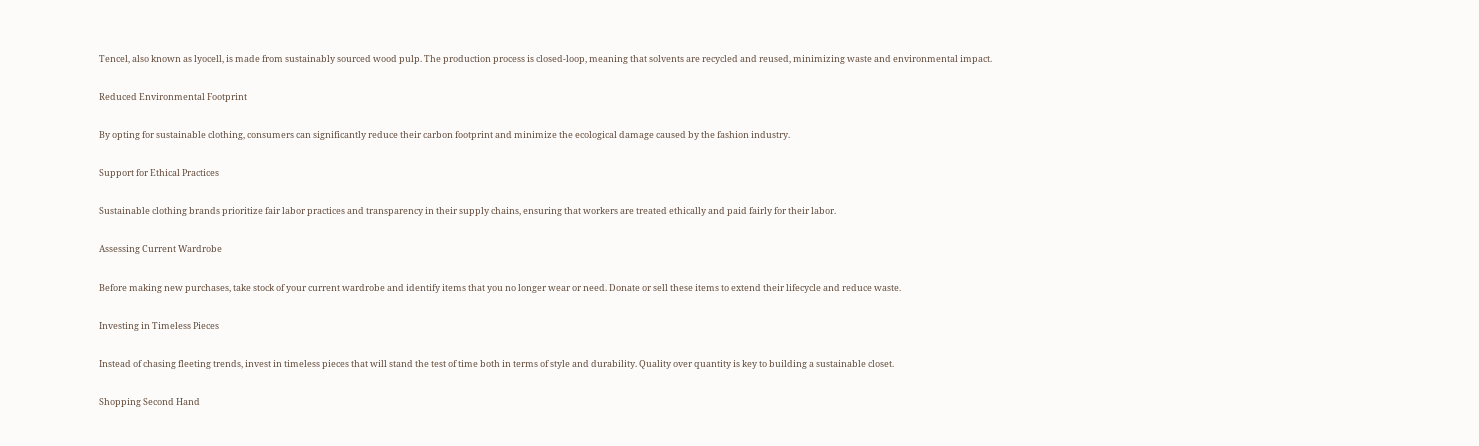Tencel, also known as lyocell, is made from sustainably sourced wood pulp. The production process is closed-loop, meaning that solvents are recycled and reused, minimizing waste and environmental impact.

Reduced Environmental Footprint

By opting for sustainable clothing, consumers can significantly reduce their carbon footprint and minimize the ecological damage caused by the fashion industry.

Support for Ethical Practices

Sustainable clothing brands prioritize fair labor practices and transparency in their supply chains, ensuring that workers are treated ethically and paid fairly for their labor.

Assessing Current Wardrobe

Before making new purchases, take stock of your current wardrobe and identify items that you no longer wear or need. Donate or sell these items to extend their lifecycle and reduce waste.

Investing in Timeless Pieces

Instead of chasing fleeting trends, invest in timeless pieces that will stand the test of time both in terms of style and durability. Quality over quantity is key to building a sustainable closet.

Shopping Second Hand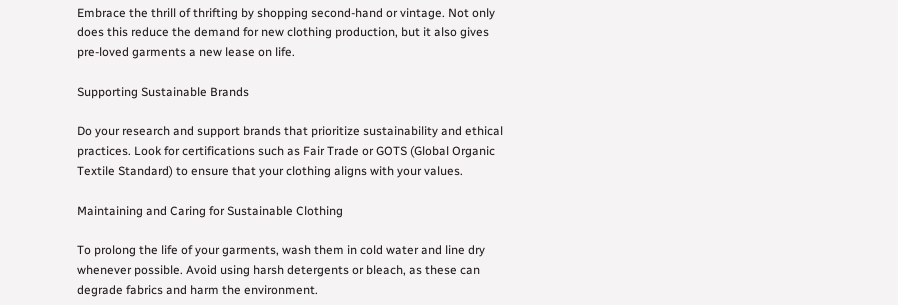Embrace the thrill of thrifting by shopping second-hand or vintage. Not only does this reduce the demand for new clothing production, but it also gives pre-loved garments a new lease on life.

Supporting Sustainable Brands

Do your research and support brands that prioritize sustainability and ethical practices. Look for certifications such as Fair Trade or GOTS (Global Organic Textile Standard) to ensure that your clothing aligns with your values.

Maintaining and Caring for Sustainable Clothing

To prolong the life of your garments, wash them in cold water and line dry whenever possible. Avoid using harsh detergents or bleach, as these can degrade fabrics and harm the environment.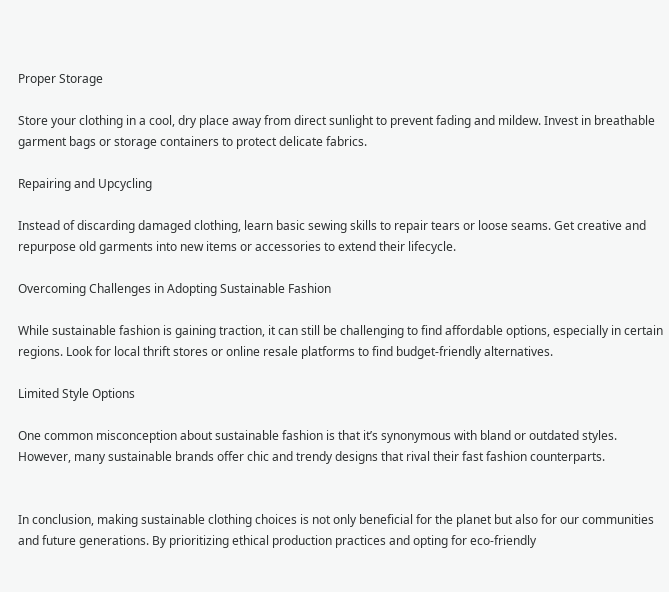Proper Storage

Store your clothing in a cool, dry place away from direct sunlight to prevent fading and mildew. Invest in breathable garment bags or storage containers to protect delicate fabrics.

Repairing and Upcycling

Instead of discarding damaged clothing, learn basic sewing skills to repair tears or loose seams. Get creative and repurpose old garments into new items or accessories to extend their lifecycle.

Overcoming Challenges in Adopting Sustainable Fashion

While sustainable fashion is gaining traction, it can still be challenging to find affordable options, especially in certain regions. Look for local thrift stores or online resale platforms to find budget-friendly alternatives.

Limited Style Options

One common misconception about sustainable fashion is that it’s synonymous with bland or outdated styles. However, many sustainable brands offer chic and trendy designs that rival their fast fashion counterparts.


In conclusion, making sustainable clothing choices is not only beneficial for the planet but also for our communities and future generations. By prioritizing ethical production practices and opting for eco-friendly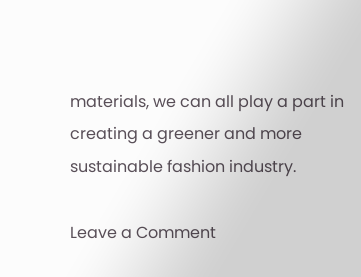materials, we can all play a part in creating a greener and more sustainable fashion industry.

Leave a Comment